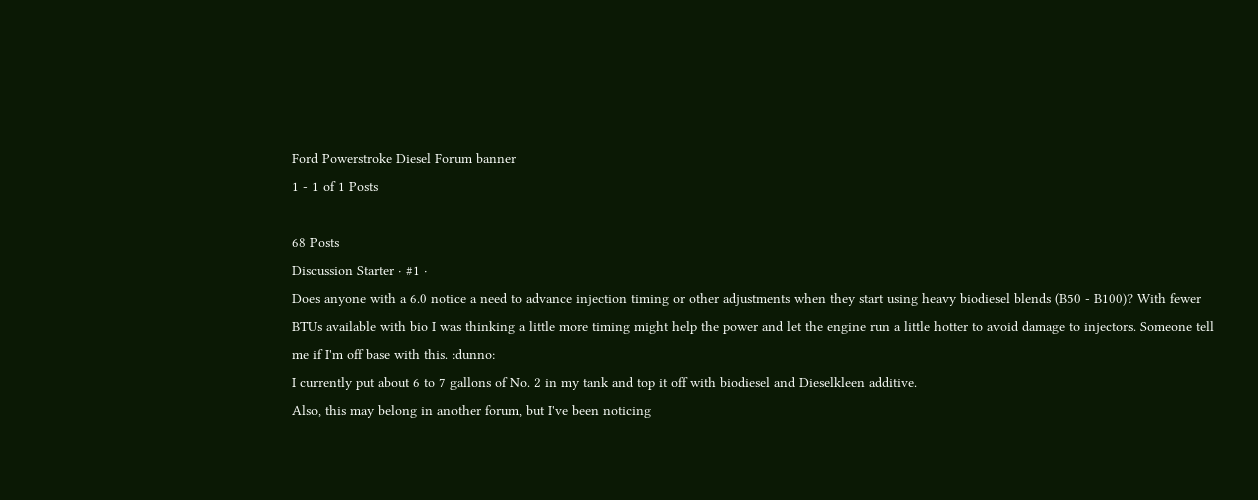Ford Powerstroke Diesel Forum banner
1 - 1 of 1 Posts

68 Posts
Discussion Starter · #1 ·
Does anyone with a 6.0 notice a need to advance injection timing or other adjustments when they start using heavy biodiesel blends (B50 - B100)? With fewer BTUs available with bio I was thinking a little more timing might help the power and let the engine run a little hotter to avoid damage to injectors. Someone tell me if I'm off base with this. :dunno:
I currently put about 6 to 7 gallons of No. 2 in my tank and top it off with biodiesel and Dieselkleen additive.
Also, this may belong in another forum, but I've been noticing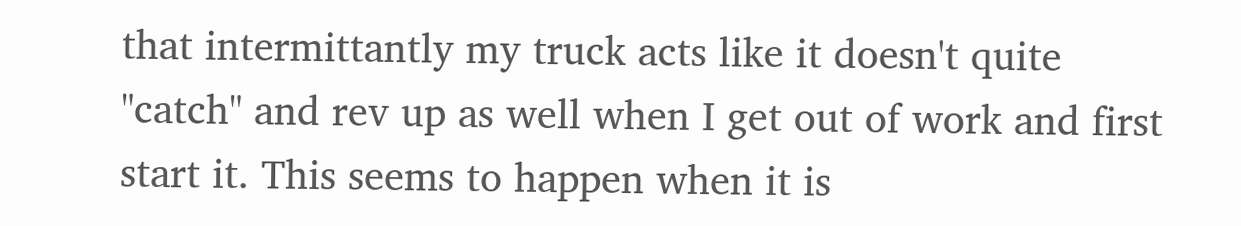that intermittantly my truck acts like it doesn't quite "catch" and rev up as well when I get out of work and first start it. This seems to happen when it is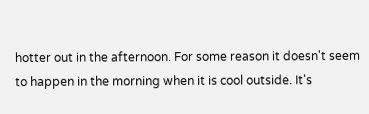hotter out in the afternoon. For some reason it doesn't seem to happen in the morning when it is cool outside. It's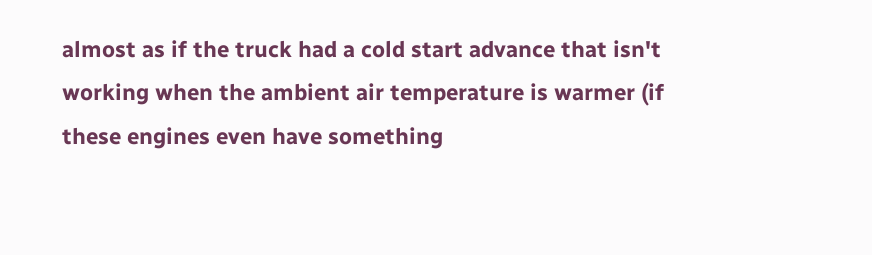almost as if the truck had a cold start advance that isn't working when the ambient air temperature is warmer (if these engines even have something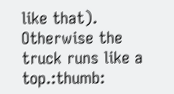like that). Otherwise the truck runs like a top.:thumb: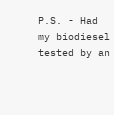P.S. - Had my biodiesel tested by an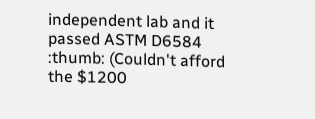independent lab and it passed ASTM D6584 :thumb: (Couldn't afford the $1200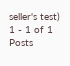seller's test)
1 - 1 of 1 Posts